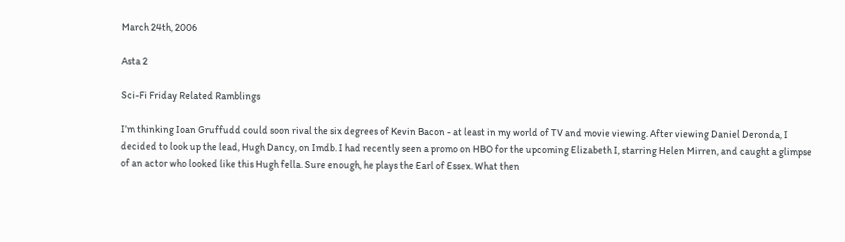March 24th, 2006

Asta 2

Sci-Fi Friday Related Ramblings

I’m thinking Ioan Gruffudd could soon rival the six degrees of Kevin Bacon - at least in my world of TV and movie viewing. After viewing Daniel Deronda, I decided to look up the lead, Hugh Dancy, on Imdb. I had recently seen a promo on HBO for the upcoming Elizabeth I, starring Helen Mirren, and caught a glimpse of an actor who looked like this Hugh fella. Sure enough, he plays the Earl of Essex. What then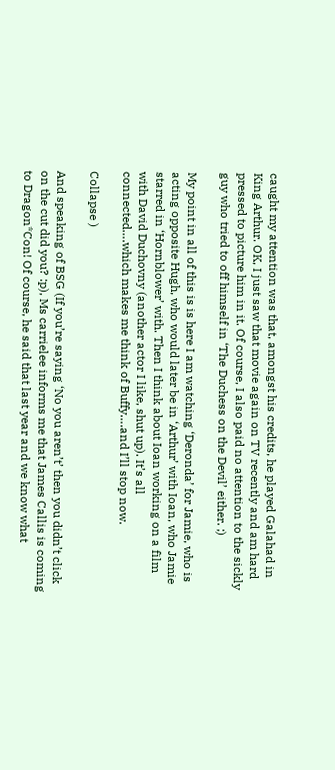caught my attention was that, amongst his credits, he played Galahad in King Arthur. OK, I just saw that movie again on TV recently and am hard pressed to picture him in it. Of course, I also paid no attention to the sickly guy who tried to off himself in ‘The Duchess on the Devil’ either. ;)

My point in all of this is is here I am watching ‘Deronda’ for Jamie, who is acting opposite Hugh, who would later be in ‘Arthur’ with Ioan, who Jamie starred in ‘Hornblower’ with. Then I think about Ioan working on a film with David Duchovny (another actor I like, shut up). It’s all connected….which makes me think of Buffy….and I’ll stop now.

Collapse )

And speaking of BSG (If you’re saying ‘No you aren’t’ then you didn’t click on the cut did you? :p), Ms carrielee informs me that James Callis is coming to Dragon*Con! Of course, he said that last year and we know what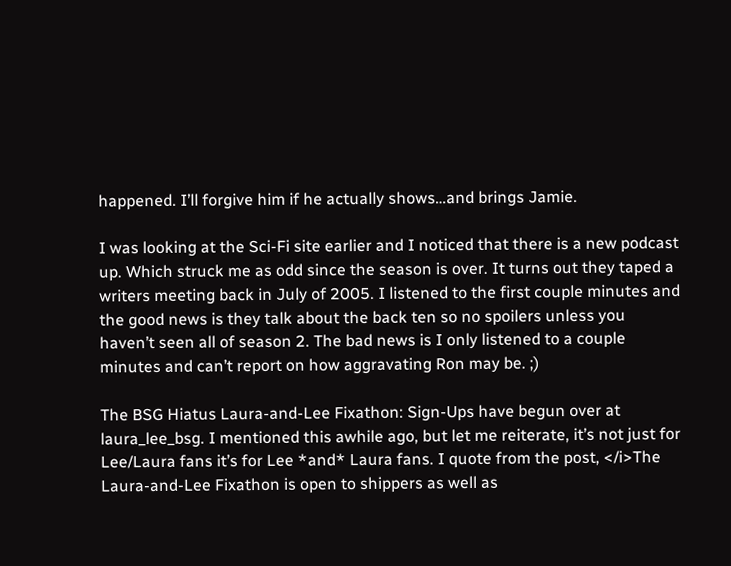happened. I’ll forgive him if he actually shows…and brings Jamie.

I was looking at the Sci-Fi site earlier and I noticed that there is a new podcast up. Which struck me as odd since the season is over. It turns out they taped a writers meeting back in July of 2005. I listened to the first couple minutes and the good news is they talk about the back ten so no spoilers unless you haven’t seen all of season 2. The bad news is I only listened to a couple minutes and can’t report on how aggravating Ron may be. ;)

The BSG Hiatus Laura-and-Lee Fixathon: Sign-Ups have begun over at laura_lee_bsg. I mentioned this awhile ago, but let me reiterate, it’s not just for Lee/Laura fans it’s for Lee *and* Laura fans. I quote from the post, </i>The Laura-and-Lee Fixathon is open to shippers as well as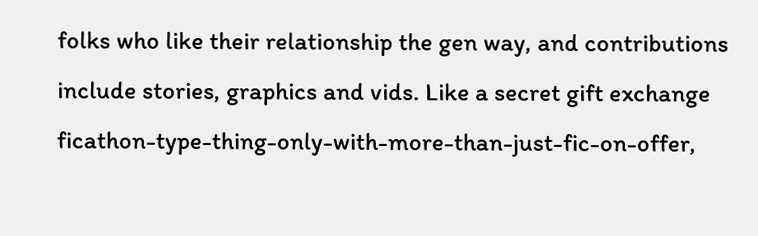folks who like their relationship the gen way, and contributions include stories, graphics and vids. Like a secret gift exchange ficathon-type-thing-only-with-more-than-just-fic-on-offer,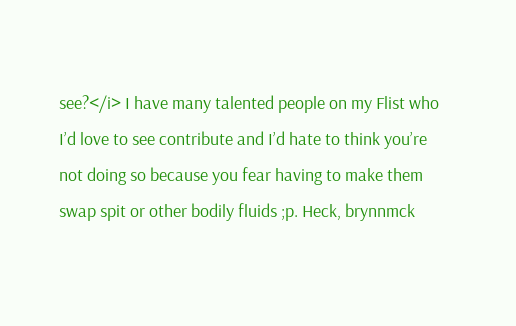see?</i> I have many talented people on my Flist who I’d love to see contribute and I’d hate to think you’re not doing so because you fear having to make them swap spit or other bodily fluids ;p. Heck, brynnmck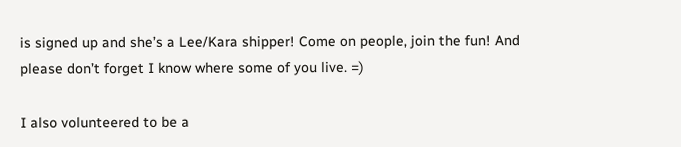is signed up and she’s a Lee/Kara shipper! Come on people, join the fun! And please don’t forget I know where some of you live. =)

I also volunteered to be a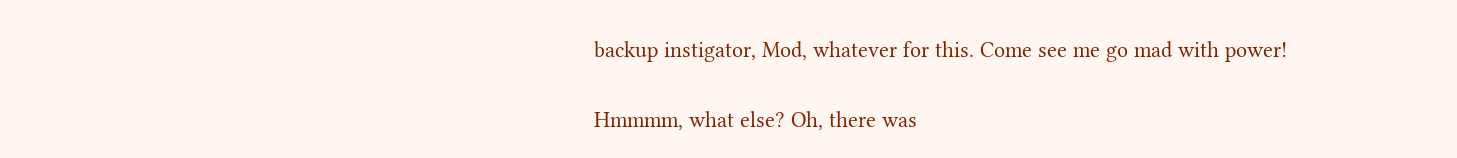backup instigator, Mod, whatever for this. Come see me go mad with power!

Hmmmm, what else? Oh, there was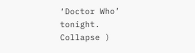‘Doctor Who’ tonight. Collapse )